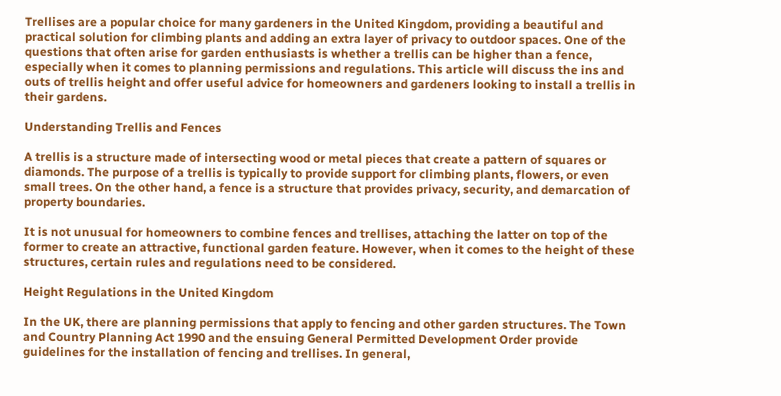Trellises are a popular choice for many gardeners in the United Kingdom, providing a beautiful and practical solution for climbing plants and adding an extra layer of privacy to outdoor spaces. One of the questions that often arise for garden enthusiasts is whether a trellis can be higher than a fence, especially when it comes to planning permissions and regulations. This article will discuss the ins and outs of trellis height and offer useful advice for homeowners and gardeners looking to install a trellis in their gardens.

Understanding Trellis and Fences

A trellis is a structure made of intersecting wood or metal pieces that create a pattern of squares or diamonds. The purpose of a trellis is typically to provide support for climbing plants, flowers, or even small trees. On the other hand, a fence is a structure that provides privacy, security, and demarcation of property boundaries.

It is not unusual for homeowners to combine fences and trellises, attaching the latter on top of the former to create an attractive, functional garden feature. However, when it comes to the height of these structures, certain rules and regulations need to be considered.

Height Regulations in the United Kingdom

In the UK, there are planning permissions that apply to fencing and other garden structures. The Town and Country Planning Act 1990 and the ensuing General Permitted Development Order provide guidelines for the installation of fencing and trellises. In general,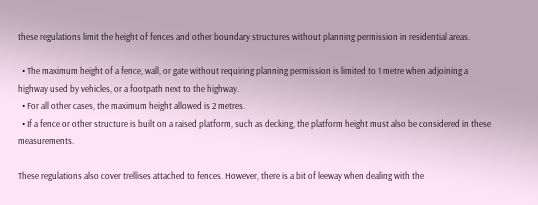these regulations limit the height of fences and other boundary structures without planning permission in residential areas.

  • The maximum height of a fence, wall, or gate without requiring planning permission is limited to 1 metre when adjoining a highway used by vehicles, or a footpath next to the highway.
  • For all other cases, the maximum height allowed is 2 metres.
  • If a fence or other structure is built on a raised platform, such as decking, the platform height must also be considered in these measurements.

These regulations also cover trellises attached to fences. However, there is a bit of leeway when dealing with the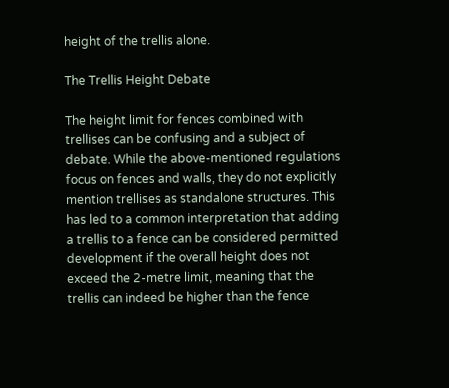height of the trellis alone.

The Trellis Height Debate

The height limit for fences combined with trellises can be confusing and a subject of debate. While the above-mentioned regulations focus on fences and walls, they do not explicitly mention trellises as standalone structures. This has led to a common interpretation that adding a trellis to a fence can be considered permitted development if the overall height does not exceed the 2-metre limit, meaning that the trellis can indeed be higher than the fence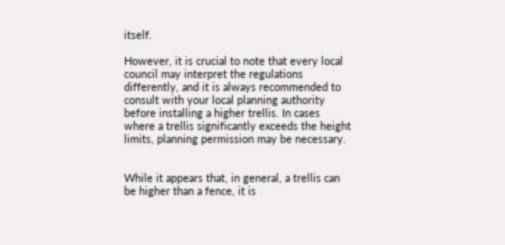itself.

However, it is crucial to note that every local council may interpret the regulations differently, and it is always recommended to consult with your local planning authority before installing a higher trellis. In cases where a trellis significantly exceeds the height limits, planning permission may be necessary.


While it appears that, in general, a trellis can be higher than a fence, it is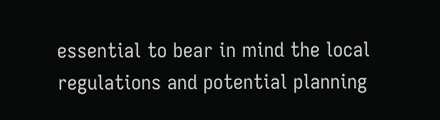essential to bear in mind the local regulations and potential planning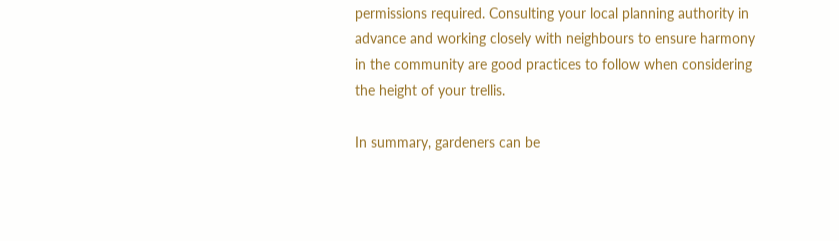permissions required. Consulting your local planning authority in advance and working closely with neighbours to ensure harmony in the community are good practices to follow when considering the height of your trellis.

In summary, gardeners can be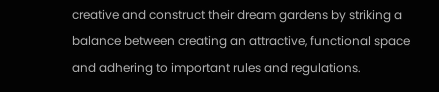creative and construct their dream gardens by striking a balance between creating an attractive, functional space and adhering to important rules and regulations.